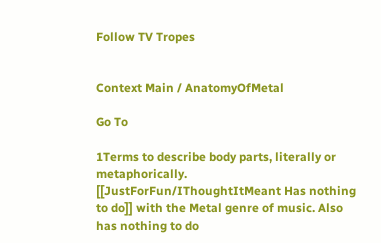Follow TV Tropes


Context Main / AnatomyOfMetal

Go To

1Terms to describe body parts, literally or metaphorically. [[JustForFun/IThoughtItMeant Has nothing to do]] with the Metal genre of music. Also has nothing to do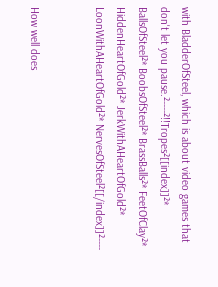with BladderOfSteel, which is about video games that don't let you pause.²----²!!Tropes²[[index]]²* BallsOfSteel²* BoobsOfSteel²* BrassBalls²* FeetOfClay²* HiddenHeartOfGold²* JerkWithAHeartOfGold²* LoonWithAHeartOfGold²* NervesOfSteel²[[/index]]²----


How well does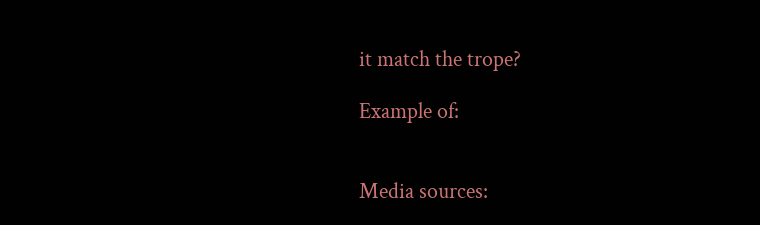it match the trope?

Example of:


Media sources: